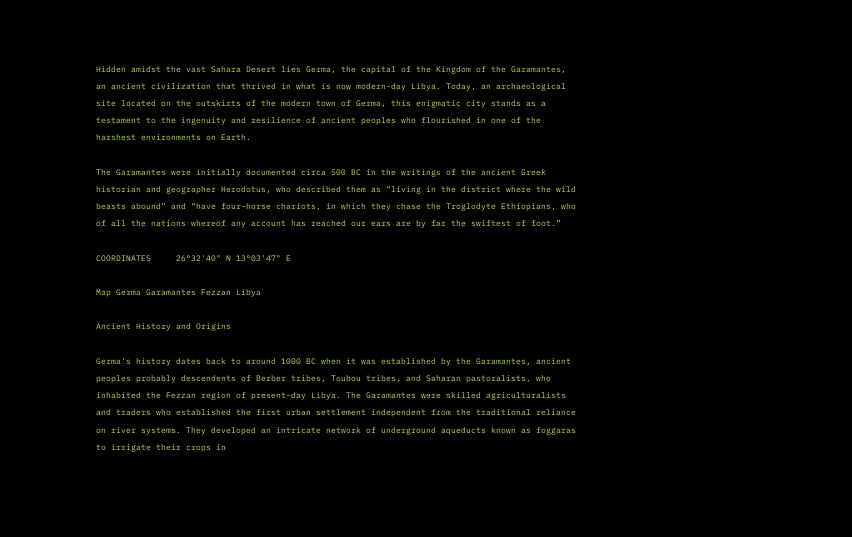Hidden amidst the vast Sahara Desert lies Germa, the capital of the Kingdom of the Garamantes, an ancient civilization that thrived in what is now modern-day Libya. Today, an archaeological site located on the outskirts of the modern town of Germa, this enigmatic city stands as a testament to the ingenuity and resilience of ancient peoples who flourished in one of the harshest environments on Earth.

The Garamantes were initially documented circa 500 BC in the writings of the ancient Greek historian and geographer Herodotus, who described them as “living in the district where the wild beasts abound” and “have four-horse chariots, in which they chase the Troglodyte Ethiopians, who of all the nations whereof any account has reached our ears are by far the swiftest of foot.”

COORDINATES     26°32'40" N 13°03'47" E

Map Germa Garamantes Fezzan Libya

Ancient History and Origins

Germa's history dates back to around 1000 BC when it was established by the Garamantes, ancient peoples probably descendents of Berber tribes, Toubou tribes, and Saharan pastoralists, who inhabited the Fezzan region of present-day Libya. The Garamantes were skilled agriculturalists and traders who established the first urban settlement independent from the traditional reliance on river systems. They developed an intricate network of underground aqueducts known as foggaras to irrigate their crops in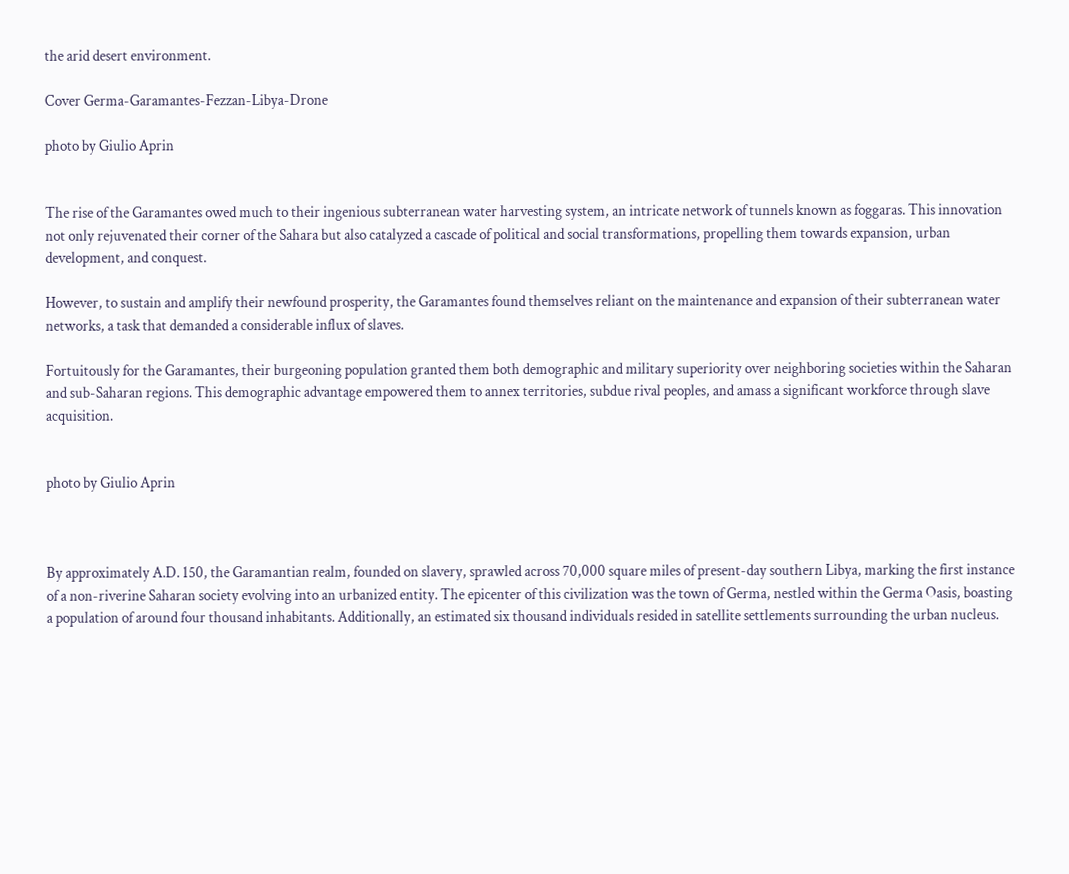the arid desert environment.

Cover Germa-Garamantes-Fezzan-Libya-Drone

photo by Giulio Aprin


The rise of the Garamantes owed much to their ingenious subterranean water harvesting system, an intricate network of tunnels known as foggaras. This innovation not only rejuvenated their corner of the Sahara but also catalyzed a cascade of political and social transformations, propelling them towards expansion, urban development, and conquest.

However, to sustain and amplify their newfound prosperity, the Garamantes found themselves reliant on the maintenance and expansion of their subterranean water networks, a task that demanded a considerable influx of slaves.

Fortuitously for the Garamantes, their burgeoning population granted them both demographic and military superiority over neighboring societies within the Saharan and sub-Saharan regions. This demographic advantage empowered them to annex territories, subdue rival peoples, and amass a significant workforce through slave acquisition.


photo by Giulio Aprin



By approximately A.D. 150, the Garamantian realm, founded on slavery, sprawled across 70,000 square miles of present-day southern Libya, marking the first instance of a non-riverine Saharan society evolving into an urbanized entity. The epicenter of this civilization was the town of Germa, nestled within the Germa Oasis, boasting a population of around four thousand inhabitants. Additionally, an estimated six thousand individuals resided in satellite settlements surrounding the urban nucleus.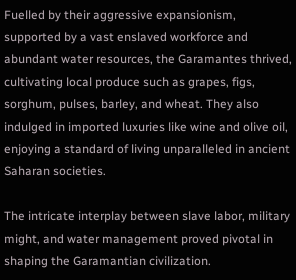Fuelled by their aggressive expansionism, supported by a vast enslaved workforce and abundant water resources, the Garamantes thrived, cultivating local produce such as grapes, figs, sorghum, pulses, barley, and wheat. They also indulged in imported luxuries like wine and olive oil, enjoying a standard of living unparalleled in ancient Saharan societies.

The intricate interplay between slave labor, military might, and water management proved pivotal in shaping the Garamantian civilization.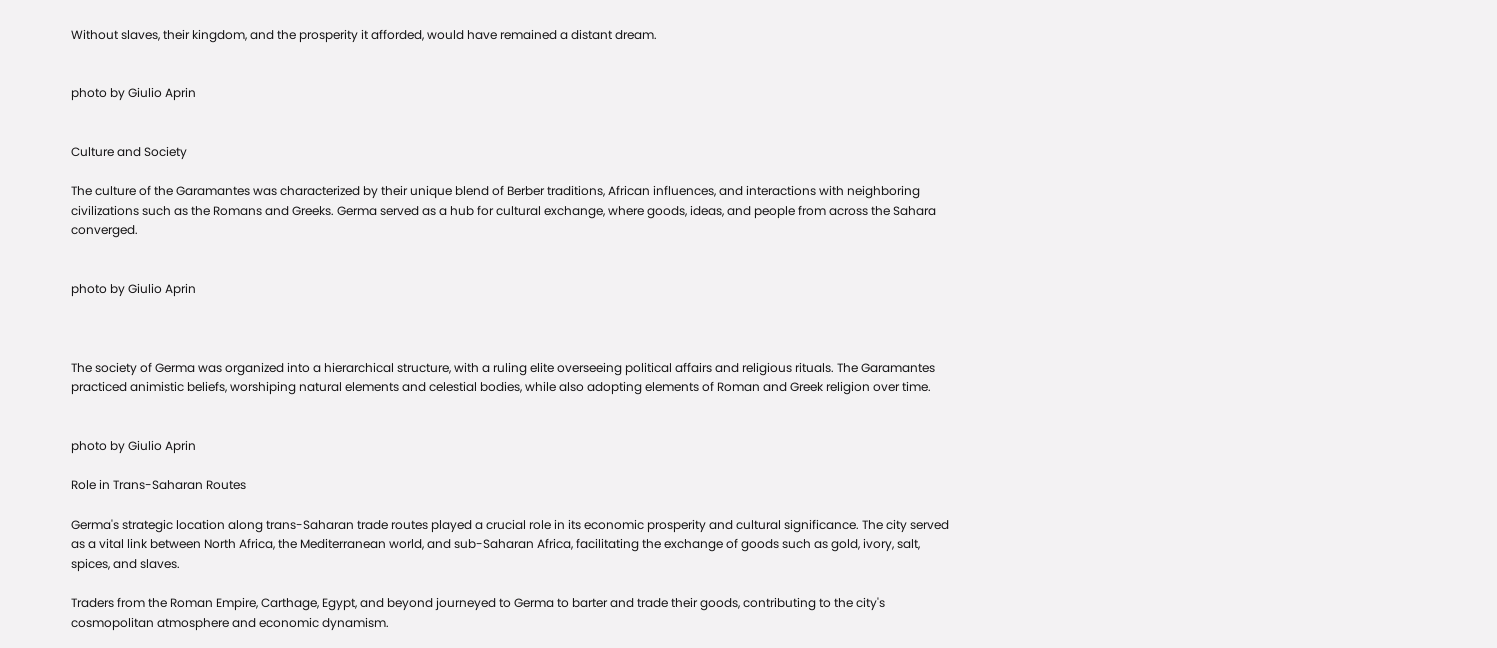Without slaves, their kingdom, and the prosperity it afforded, would have remained a distant dream.


photo by Giulio Aprin


Culture and Society

The culture of the Garamantes was characterized by their unique blend of Berber traditions, African influences, and interactions with neighboring civilizations such as the Romans and Greeks. Germa served as a hub for cultural exchange, where goods, ideas, and people from across the Sahara converged.


photo by Giulio Aprin



The society of Germa was organized into a hierarchical structure, with a ruling elite overseeing political affairs and religious rituals. The Garamantes practiced animistic beliefs, worshiping natural elements and celestial bodies, while also adopting elements of Roman and Greek religion over time.


photo by Giulio Aprin

Role in Trans-Saharan Routes

Germa's strategic location along trans-Saharan trade routes played a crucial role in its economic prosperity and cultural significance. The city served as a vital link between North Africa, the Mediterranean world, and sub-Saharan Africa, facilitating the exchange of goods such as gold, ivory, salt, spices, and slaves.

Traders from the Roman Empire, Carthage, Egypt, and beyond journeyed to Germa to barter and trade their goods, contributing to the city's cosmopolitan atmosphere and economic dynamism.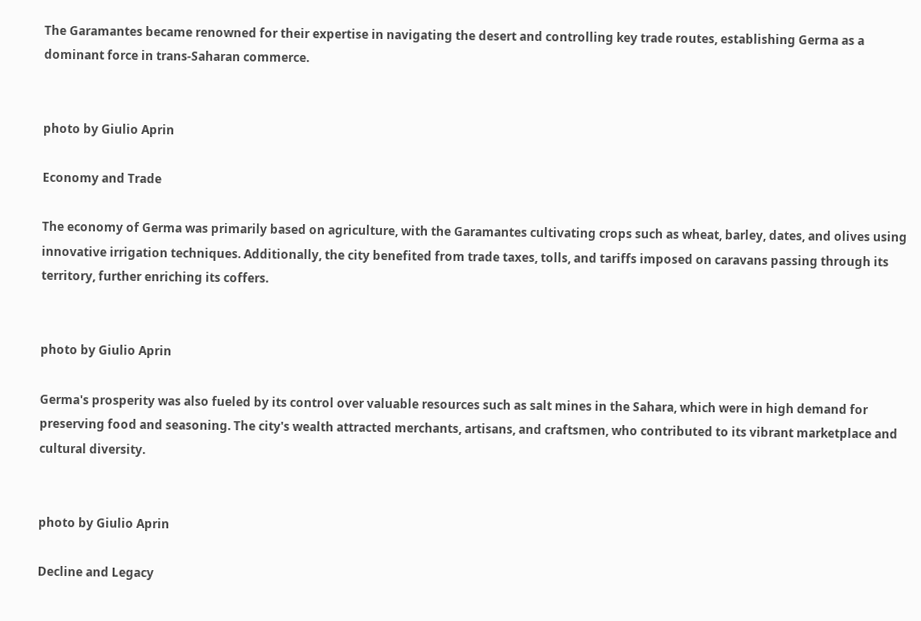The Garamantes became renowned for their expertise in navigating the desert and controlling key trade routes, establishing Germa as a dominant force in trans-Saharan commerce.


photo by Giulio Aprin

Economy and Trade

The economy of Germa was primarily based on agriculture, with the Garamantes cultivating crops such as wheat, barley, dates, and olives using innovative irrigation techniques. Additionally, the city benefited from trade taxes, tolls, and tariffs imposed on caravans passing through its territory, further enriching its coffers.


photo by Giulio Aprin

Germa's prosperity was also fueled by its control over valuable resources such as salt mines in the Sahara, which were in high demand for preserving food and seasoning. The city's wealth attracted merchants, artisans, and craftsmen, who contributed to its vibrant marketplace and cultural diversity.


photo by Giulio Aprin

Decline and Legacy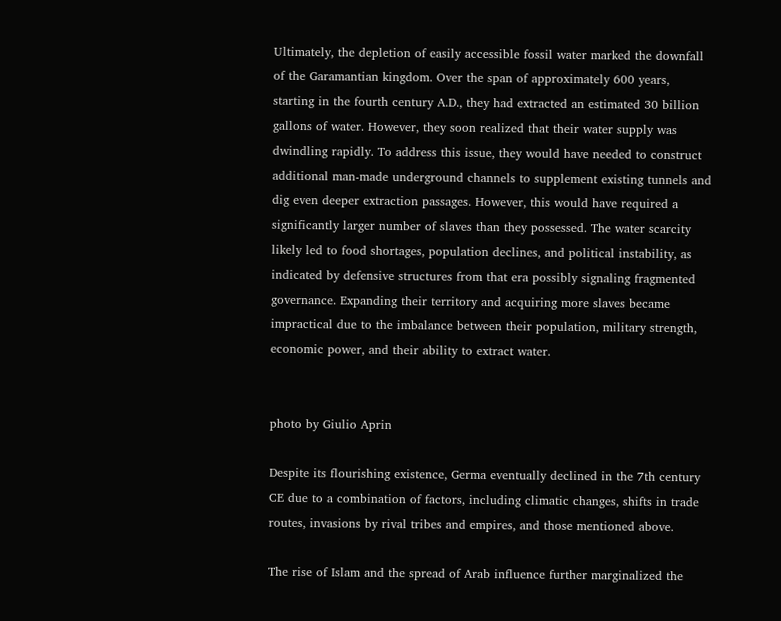Ultimately, the depletion of easily accessible fossil water marked the downfall of the Garamantian kingdom. Over the span of approximately 600 years, starting in the fourth century A.D., they had extracted an estimated 30 billion gallons of water. However, they soon realized that their water supply was dwindling rapidly. To address this issue, they would have needed to construct additional man-made underground channels to supplement existing tunnels and dig even deeper extraction passages. However, this would have required a significantly larger number of slaves than they possessed. The water scarcity likely led to food shortages, population declines, and political instability, as indicated by defensive structures from that era possibly signaling fragmented governance. Expanding their territory and acquiring more slaves became impractical due to the imbalance between their population, military strength, economic power, and their ability to extract water.


photo by Giulio Aprin

Despite its flourishing existence, Germa eventually declined in the 7th century CE due to a combination of factors, including climatic changes, shifts in trade routes, invasions by rival tribes and empires, and those mentioned above.

The rise of Islam and the spread of Arab influence further marginalized the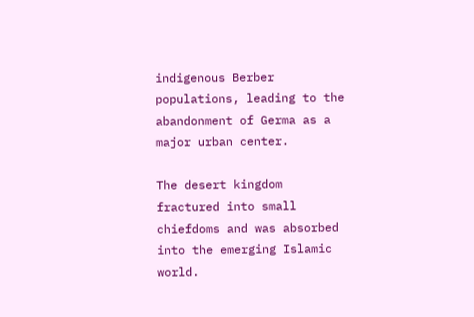indigenous Berber populations, leading to the abandonment of Germa as a major urban center.

The desert kingdom fractured into small chiefdoms and was absorbed into the emerging Islamic world.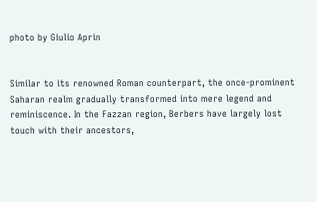photo by Giulio Aprin


Similar to its renowned Roman counterpart, the once-prominent Saharan realm gradually transformed into mere legend and reminiscence. In the Fazzan region, Berbers have largely lost touch with their ancestors,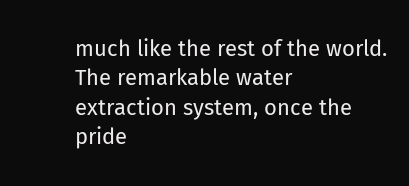much like the rest of the world. The remarkable water extraction system, once the pride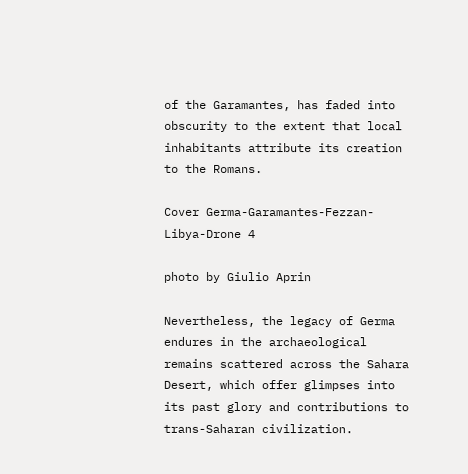of the Garamantes, has faded into obscurity to the extent that local inhabitants attribute its creation to the Romans.

Cover Germa-Garamantes-Fezzan-Libya-Drone 4

photo by Giulio Aprin

Nevertheless, the legacy of Germa endures in the archaeological remains scattered across the Sahara Desert, which offer glimpses into its past glory and contributions to trans-Saharan civilization.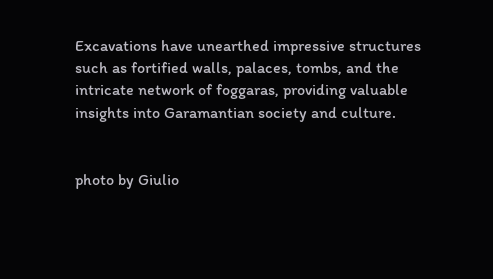Excavations have unearthed impressive structures such as fortified walls, palaces, tombs, and the intricate network of foggaras, providing valuable insights into Garamantian society and culture.


photo by Giulio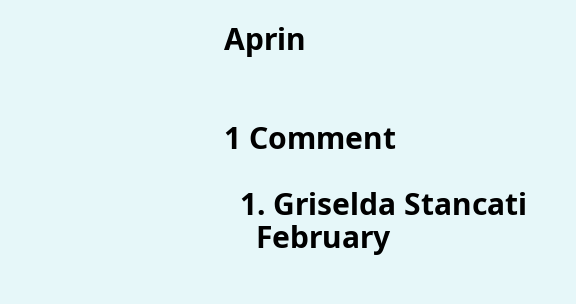Aprin


1 Comment

  1. Griselda Stancati
    February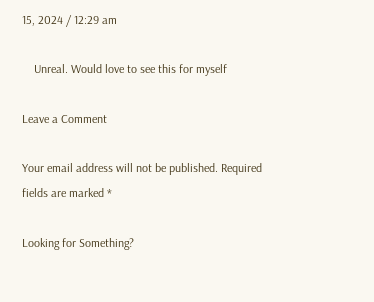15, 2024 / 12:29 am

    Unreal. Would love to see this for myself

Leave a Comment

Your email address will not be published. Required fields are marked *

Looking for Something?